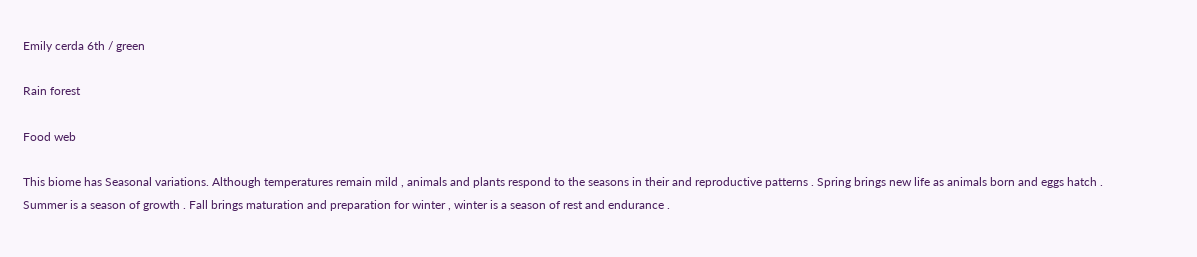Emily cerda 6th / green

Rain forest

Food web

This biome has Seasonal variations. Although temperatures remain mild , animals and plants respond to the seasons in their and reproductive patterns . Spring brings new life as animals born and eggs hatch . Summer is a season of growth . Fall brings maturation and preparation for winter , winter is a season of rest and endurance .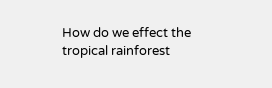How do we effect the tropical rainforest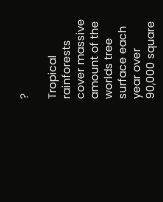?

Tropical rainforests cover massive amount of the worlds tree surface each year over 90,000 square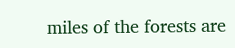miles of the forests are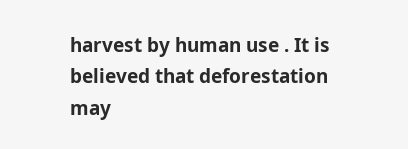harvest by human use . It is believed that deforestation may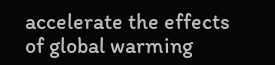accelerate the effects of global warming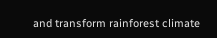and transform rainforest climate